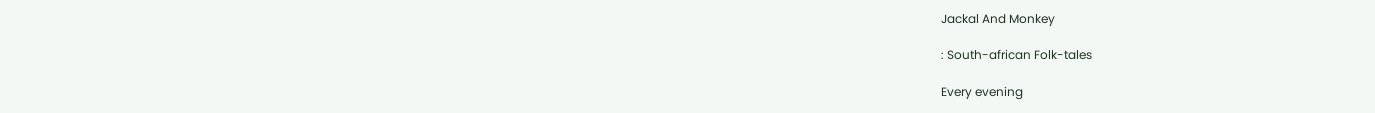Jackal And Monkey

: South-african Folk-tales

Every evening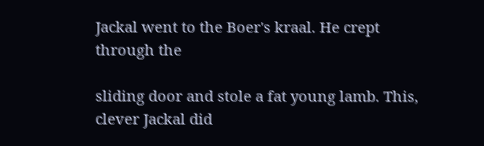Jackal went to the Boer's kraal. He crept through the

sliding door and stole a fat young lamb. This, clever Jackal did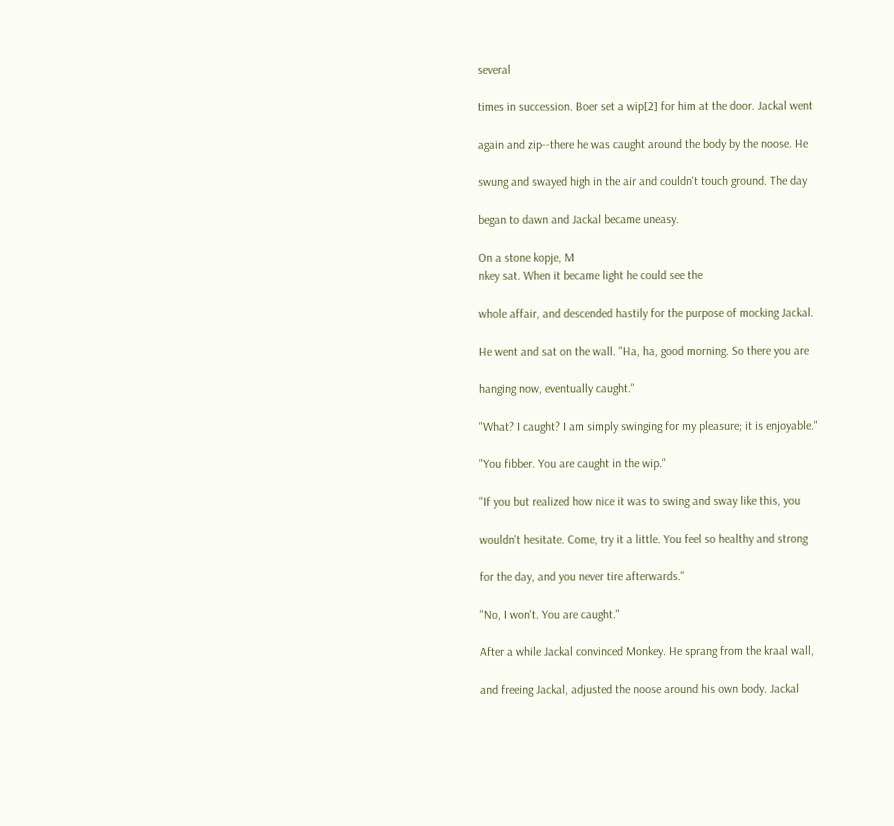several

times in succession. Boer set a wip[2] for him at the door. Jackal went

again and zip--there he was caught around the body by the noose. He

swung and swayed high in the air and couldn't touch ground. The day

began to dawn and Jackal became uneasy.

On a stone kopje, M
nkey sat. When it became light he could see the

whole affair, and descended hastily for the purpose of mocking Jackal.

He went and sat on the wall. "Ha, ha, good morning. So there you are

hanging now, eventually caught."

"What? I caught? I am simply swinging for my pleasure; it is enjoyable."

"You fibber. You are caught in the wip."

"If you but realized how nice it was to swing and sway like this, you

wouldn't hesitate. Come, try it a little. You feel so healthy and strong

for the day, and you never tire afterwards."

"No, I won't. You are caught."

After a while Jackal convinced Monkey. He sprang from the kraal wall,

and freeing Jackal, adjusted the noose around his own body. Jackal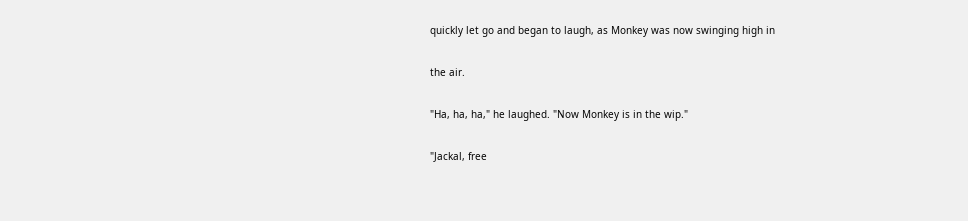quickly let go and began to laugh, as Monkey was now swinging high in

the air.

"Ha, ha, ha," he laughed. "Now Monkey is in the wip."

"Jackal, free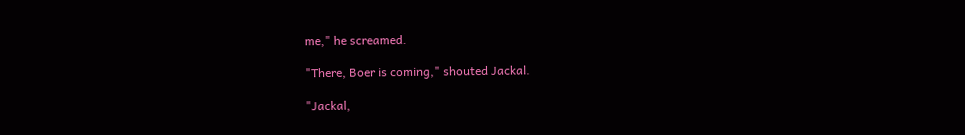me," he screamed.

"There, Boer is coming," shouted Jackal.

"Jackal,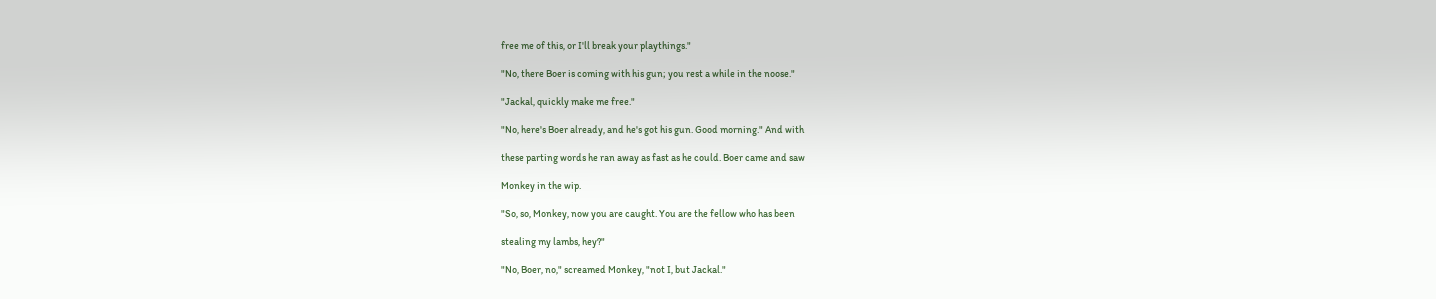free me of this, or I'll break your playthings."

"No, there Boer is coming with his gun; you rest a while in the noose."

"Jackal, quickly make me free."

"No, here's Boer already, and he's got his gun. Good morning." And with

these parting words he ran away as fast as he could. Boer came and saw

Monkey in the wip.

"So, so, Monkey, now you are caught. You are the fellow who has been

stealing my lambs, hey?"

"No, Boer, no," screamed Monkey, "not I, but Jackal."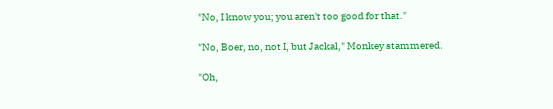"No, I know you; you aren't too good for that."

"No, Boer, no, not I, but Jackal," Monkey stammered.

"Oh,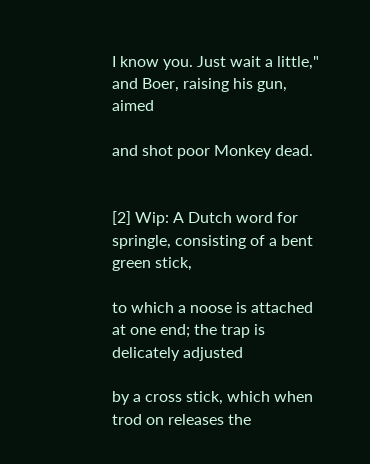I know you. Just wait a little," and Boer, raising his gun, aimed

and shot poor Monkey dead.


[2] Wip: A Dutch word for springle, consisting of a bent green stick,

to which a noose is attached at one end; the trap is delicately adjusted

by a cross stick, which when trod on releases the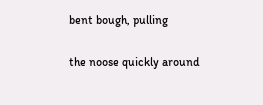bent bough, pulling

the noose quickly around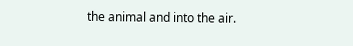the animal and into the air.